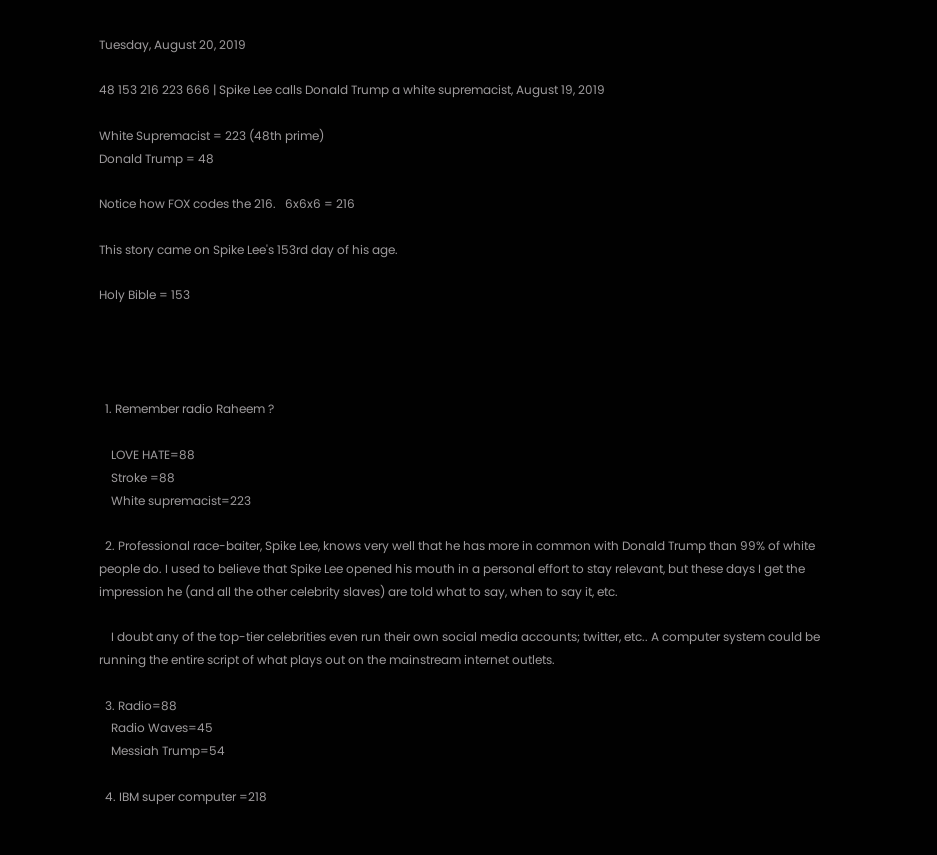Tuesday, August 20, 2019

48 153 216 223 666 | Spike Lee calls Donald Trump a white supremacist, August 19, 2019

White Supremacist = 223 (48th prime)
Donald Trump = 48

Notice how FOX codes the 216.   6x6x6 = 216

This story came on Spike Lee's 153rd day of his age.

Holy Bible = 153




  1. Remember radio Raheem ?

    LOVE HATE=88
    Stroke =88
    White supremacist=223

  2. Professional race-baiter, Spike Lee, knows very well that he has more in common with Donald Trump than 99% of white people do. I used to believe that Spike Lee opened his mouth in a personal effort to stay relevant, but these days I get the impression he (and all the other celebrity slaves) are told what to say, when to say it, etc.

    I doubt any of the top-tier celebrities even run their own social media accounts; twitter, etc.. A computer system could be running the entire script of what plays out on the mainstream internet outlets.

  3. Radio=88
    Radio Waves=45
    Messiah Trump=54

  4. IBM super computer =218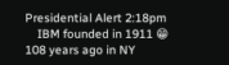Presidential Alert 2:18pm
    IBM founded in 1911 😁 108 years ago in NY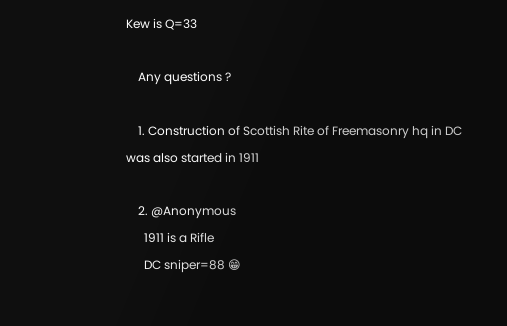Kew is Q=33

    Any questions ?

    1. Construction of Scottish Rite of Freemasonry hq in DC was also started in 1911

    2. @Anonymous
      1911 is a Rifle
      DC sniper=88 😁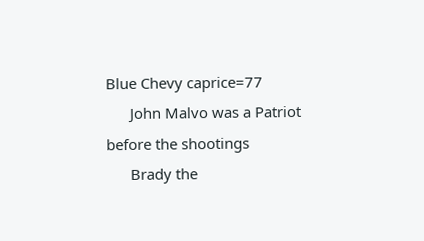Blue Chevy caprice=77
      John Malvo was a Patriot before the shootings
      Brady the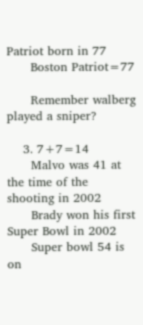Patriot born in 77
      Boston Patriot=77

      Remember walberg played a sniper?

    3. 7+7=14
      Malvo was 41 at the time of the shooting in 2002
      Brady won his first Super Bowl in 2002
      Super bowl 54 is on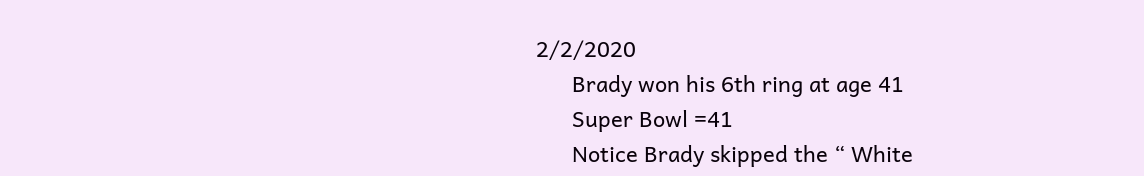2/2/2020
      Brady won his 6th ring at age 41
      Super Bowl =41
      Notice Brady skipped the “ White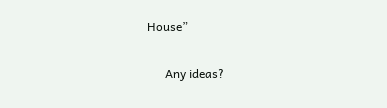House”

      Any ideas?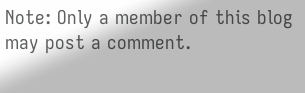Note: Only a member of this blog may post a comment.